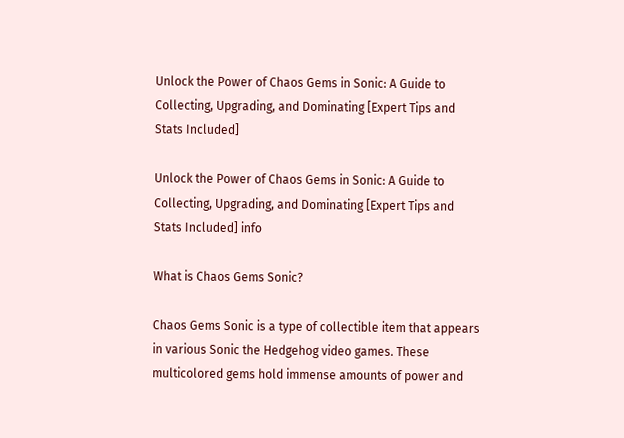Unlock the Power of Chaos Gems in Sonic: A Guide to Collecting, Upgrading, and Dominating [Expert Tips and Stats Included]

Unlock the Power of Chaos Gems in Sonic: A Guide to Collecting, Upgrading, and Dominating [Expert Tips and Stats Included] info

What is Chaos Gems Sonic?

Chaos Gems Sonic is a type of collectible item that appears in various Sonic the Hedgehog video games. These multicolored gems hold immense amounts of power and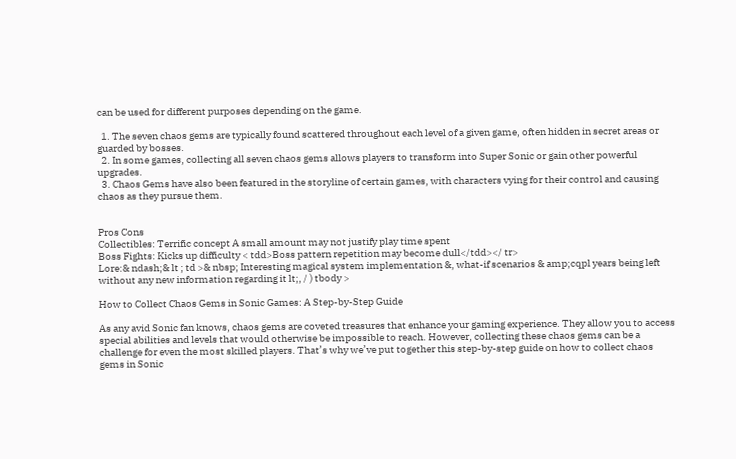can be used for different purposes depending on the game.

  1. The seven chaos gems are typically found scattered throughout each level of a given game, often hidden in secret areas or guarded by bosses.
  2. In some games, collecting all seven chaos gems allows players to transform into Super Sonic or gain other powerful upgrades.
  3. Chaos Gems have also been featured in the storyline of certain games, with characters vying for their control and causing chaos as they pursue them.


Pros Cons
Collectibles: Terrific concept A small amount may not justify play time spent
Boss Fights: Kicks up difficulty < tdd>Boss pattern repetition may become dull</tdd></ tr>
Lore:& ndash;& lt ; td >& nbsp; Interesting magical system implementation &, what-if scenarios & amp;cqpl years being left without any new information regarding it lt;, / ) tbody >

How to Collect Chaos Gems in Sonic Games: A Step-by-Step Guide

As any avid Sonic fan knows, chaos gems are coveted treasures that enhance your gaming experience. They allow you to access special abilities and levels that would otherwise be impossible to reach. However, collecting these chaos gems can be a challenge for even the most skilled players. That’s why we’ve put together this step-by-step guide on how to collect chaos gems in Sonic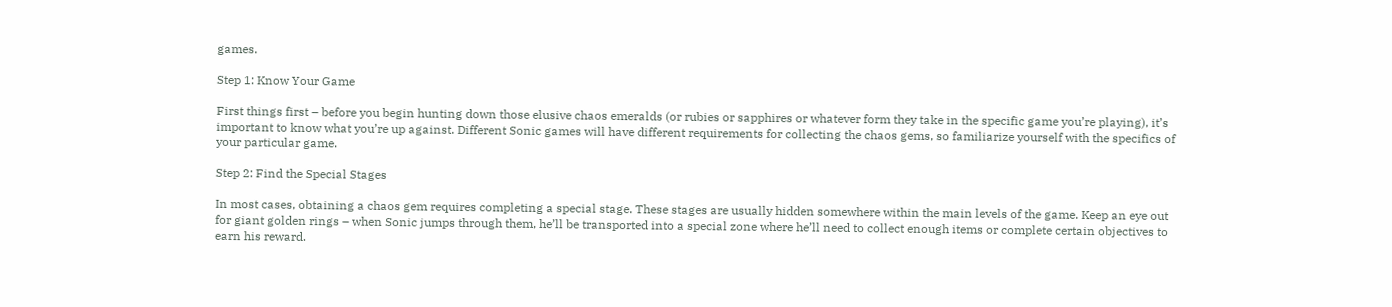games.

Step 1: Know Your Game

First things first – before you begin hunting down those elusive chaos emeralds (or rubies or sapphires or whatever form they take in the specific game you’re playing), it’s important to know what you’re up against. Different Sonic games will have different requirements for collecting the chaos gems, so familiarize yourself with the specifics of your particular game.

Step 2: Find the Special Stages

In most cases, obtaining a chaos gem requires completing a special stage. These stages are usually hidden somewhere within the main levels of the game. Keep an eye out for giant golden rings – when Sonic jumps through them, he’ll be transported into a special zone where he’ll need to collect enough items or complete certain objectives to earn his reward.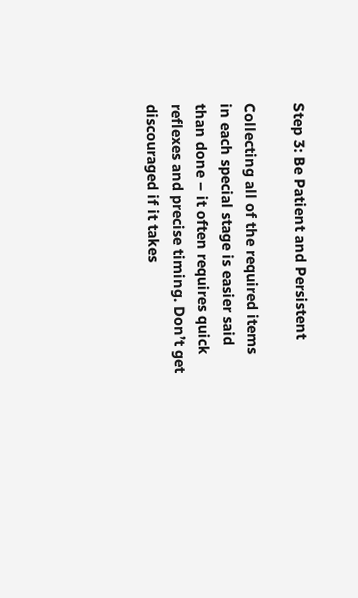Step 3: Be Patient and Persistent

Collecting all of the required items in each special stage is easier said than done – it often requires quick reflexes and precise timing. Don’t get discouraged if it takes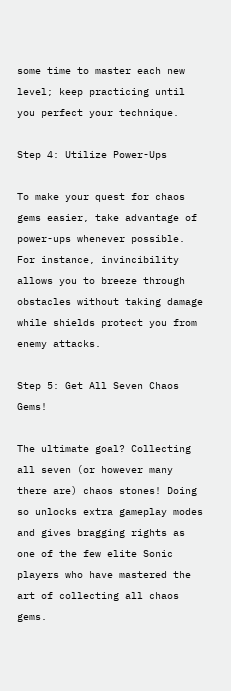some time to master each new level; keep practicing until you perfect your technique.

Step 4: Utilize Power-Ups

To make your quest for chaos gems easier, take advantage of power-ups whenever possible. For instance, invincibility allows you to breeze through obstacles without taking damage while shields protect you from enemy attacks.

Step 5: Get All Seven Chaos Gems!

The ultimate goal? Collecting all seven (or however many there are) chaos stones! Doing so unlocks extra gameplay modes and gives bragging rights as one of the few elite Sonic players who have mastered the art of collecting all chaos gems.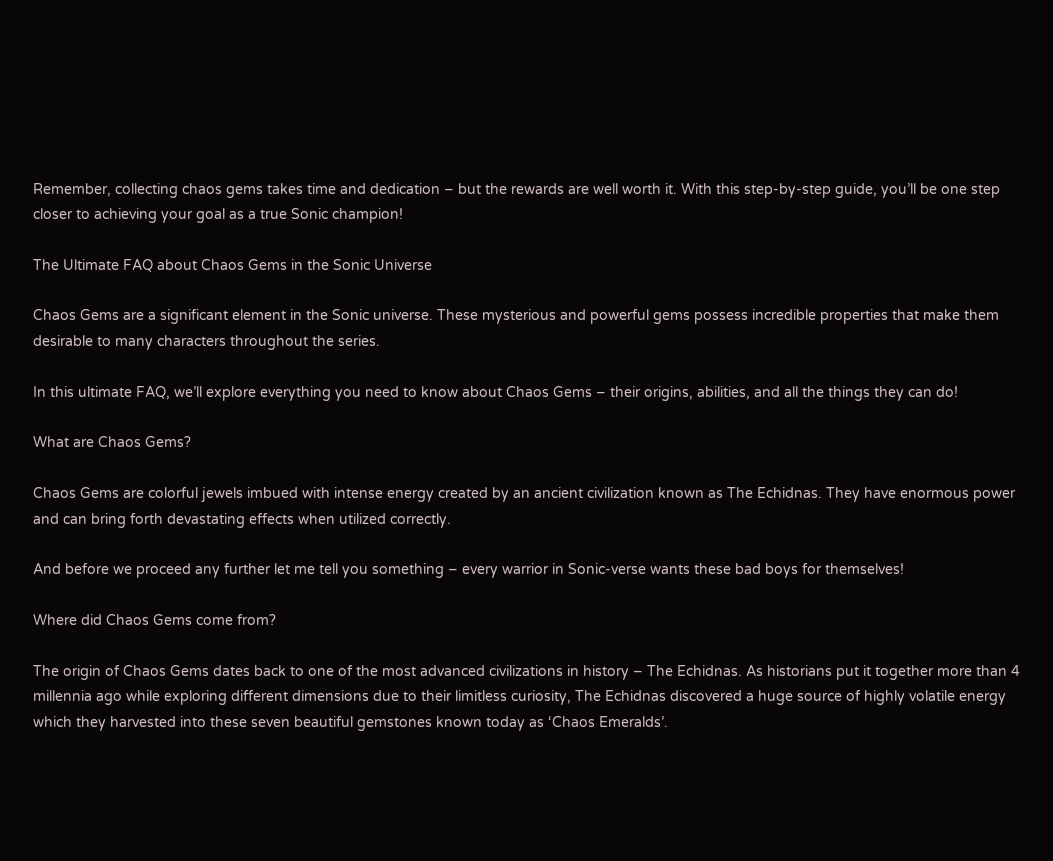Remember, collecting chaos gems takes time and dedication – but the rewards are well worth it. With this step-by-step guide, you’ll be one step closer to achieving your goal as a true Sonic champion!

The Ultimate FAQ about Chaos Gems in the Sonic Universe

Chaos Gems are a significant element in the Sonic universe. These mysterious and powerful gems possess incredible properties that make them desirable to many characters throughout the series.

In this ultimate FAQ, we’ll explore everything you need to know about Chaos Gems – their origins, abilities, and all the things they can do!

What are Chaos Gems?

Chaos Gems are colorful jewels imbued with intense energy created by an ancient civilization known as The Echidnas. They have enormous power and can bring forth devastating effects when utilized correctly.

And before we proceed any further let me tell you something – every warrior in Sonic-verse wants these bad boys for themselves!

Where did Chaos Gems come from?

The origin of Chaos Gems dates back to one of the most advanced civilizations in history – The Echidnas. As historians put it together more than 4 millennia ago while exploring different dimensions due to their limitless curiosity, The Echidnas discovered a huge source of highly volatile energy which they harvested into these seven beautiful gemstones known today as ‘Chaos Emeralds’.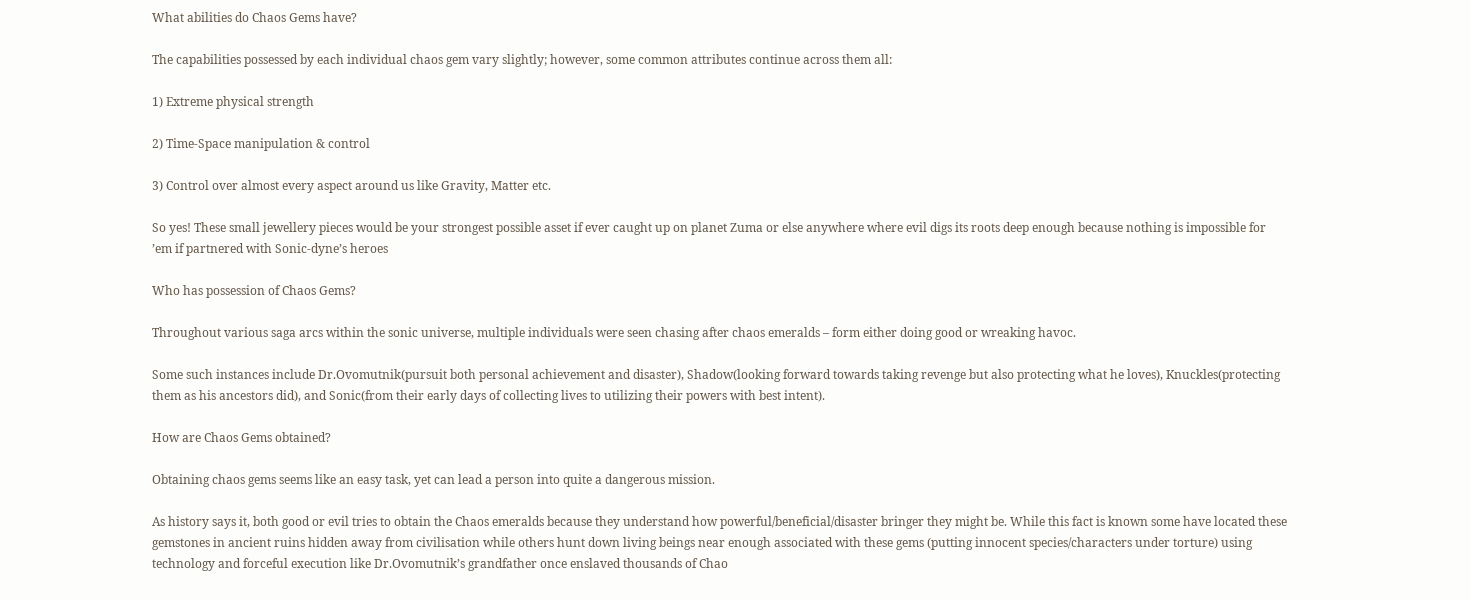What abilities do Chaos Gems have?

The capabilities possessed by each individual chaos gem vary slightly; however, some common attributes continue across them all:

1) Extreme physical strength

2) Time-Space manipulation & control

3) Control over almost every aspect around us like Gravity, Matter etc.

So yes! These small jewellery pieces would be your strongest possible asset if ever caught up on planet Zuma or else anywhere where evil digs its roots deep enough because nothing is impossible for ’em if partnered with Sonic-dyne’s heroes

Who has possession of Chaos Gems?

Throughout various saga arcs within the sonic universe, multiple individuals were seen chasing after chaos emeralds – form either doing good or wreaking havoc.

Some such instances include Dr.Ovomutnik(pursuit both personal achievement and disaster), Shadow(looking forward towards taking revenge but also protecting what he loves), Knuckles(protecting them as his ancestors did), and Sonic(from their early days of collecting lives to utilizing their powers with best intent).

How are Chaos Gems obtained?

Obtaining chaos gems seems like an easy task, yet can lead a person into quite a dangerous mission.

As history says it, both good or evil tries to obtain the Chaos emeralds because they understand how powerful/beneficial/disaster bringer they might be. While this fact is known some have located these gemstones in ancient ruins hidden away from civilisation while others hunt down living beings near enough associated with these gems (putting innocent species/characters under torture) using technology and forceful execution like Dr.Ovomutnik’s grandfather once enslaved thousands of Chao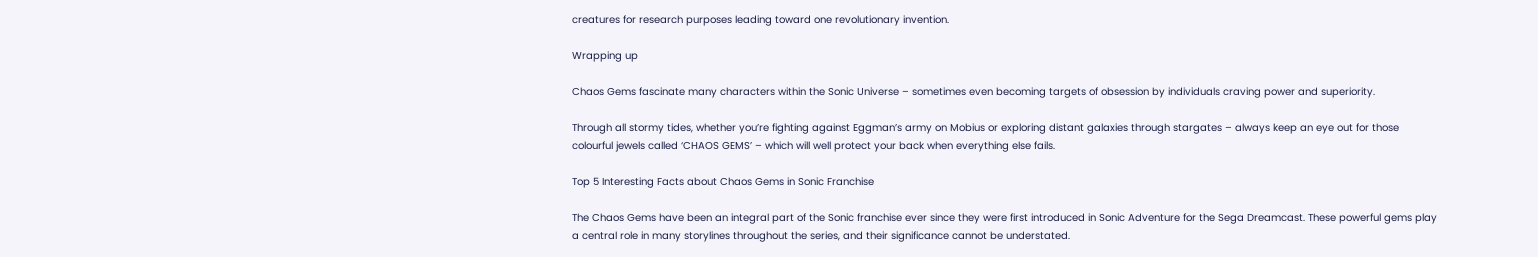creatures for research purposes leading toward one revolutionary invention.

Wrapping up

Chaos Gems fascinate many characters within the Sonic Universe – sometimes even becoming targets of obsession by individuals craving power and superiority.

Through all stormy tides, whether you’re fighting against Eggman’s army on Mobius or exploring distant galaxies through stargates – always keep an eye out for those colourful jewels called ‘CHAOS GEMS’ – which will well protect your back when everything else fails.

Top 5 Interesting Facts about Chaos Gems in Sonic Franchise

The Chaos Gems have been an integral part of the Sonic franchise ever since they were first introduced in Sonic Adventure for the Sega Dreamcast. These powerful gems play a central role in many storylines throughout the series, and their significance cannot be understated.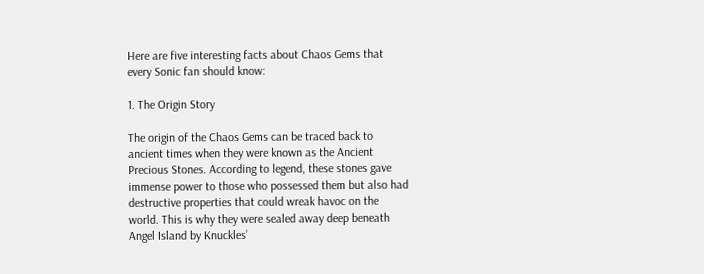Here are five interesting facts about Chaos Gems that every Sonic fan should know:

1. The Origin Story

The origin of the Chaos Gems can be traced back to ancient times when they were known as the Ancient Precious Stones. According to legend, these stones gave immense power to those who possessed them but also had destructive properties that could wreak havoc on the world. This is why they were sealed away deep beneath Angel Island by Knuckles’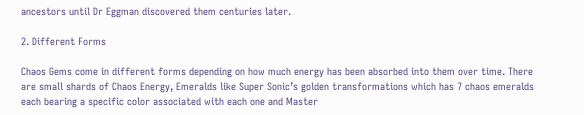ancestors until Dr Eggman discovered them centuries later.

2. Different Forms

Chaos Gems come in different forms depending on how much energy has been absorbed into them over time. There are small shards of Chaos Energy, Emeralds like Super Sonic’s golden transformations which has 7 chaos emeralds each bearing a specific color associated with each one and Master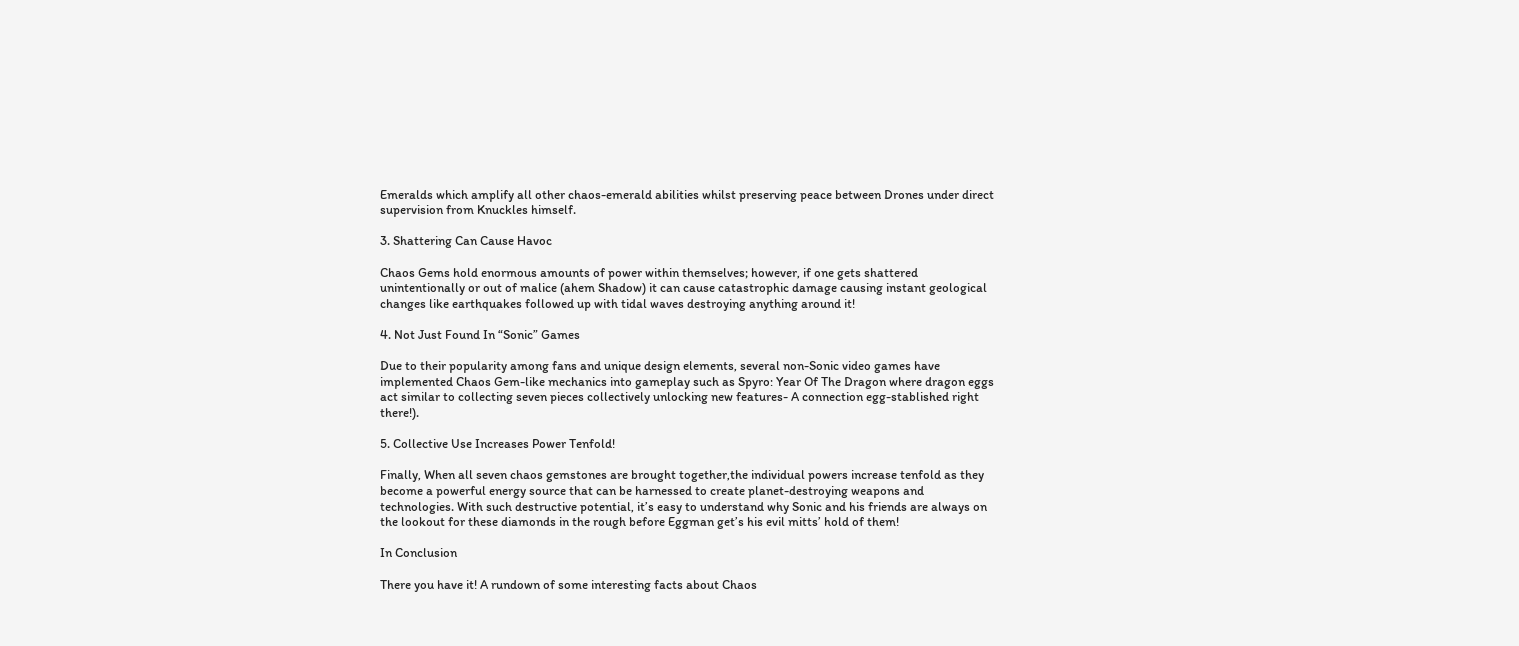Emeralds which amplify all other chaos-emerald abilities whilst preserving peace between Drones under direct supervision from Knuckles himself.

3. Shattering Can Cause Havoc

Chaos Gems hold enormous amounts of power within themselves; however, if one gets shattered unintentionally or out of malice (ahem Shadow) it can cause catastrophic damage causing instant geological changes like earthquakes followed up with tidal waves destroying anything around it!

4. Not Just Found In “Sonic” Games

Due to their popularity among fans and unique design elements, several non-Sonic video games have implemented Chaos Gem-like mechanics into gameplay such as Spyro: Year Of The Dragon where dragon eggs act similar to collecting seven pieces collectively unlocking new features- A connection egg-stablished right there!).

5. Collective Use Increases Power Tenfold!

Finally, When all seven chaos gemstones are brought together,the individual powers increase tenfold as they become a powerful energy source that can be harnessed to create planet-destroying weapons and technologies. With such destructive potential, it’s easy to understand why Sonic and his friends are always on the lookout for these diamonds in the rough before Eggman get’s his evil mitts’ hold of them!

In Conclusion

There you have it! A rundown of some interesting facts about Chaos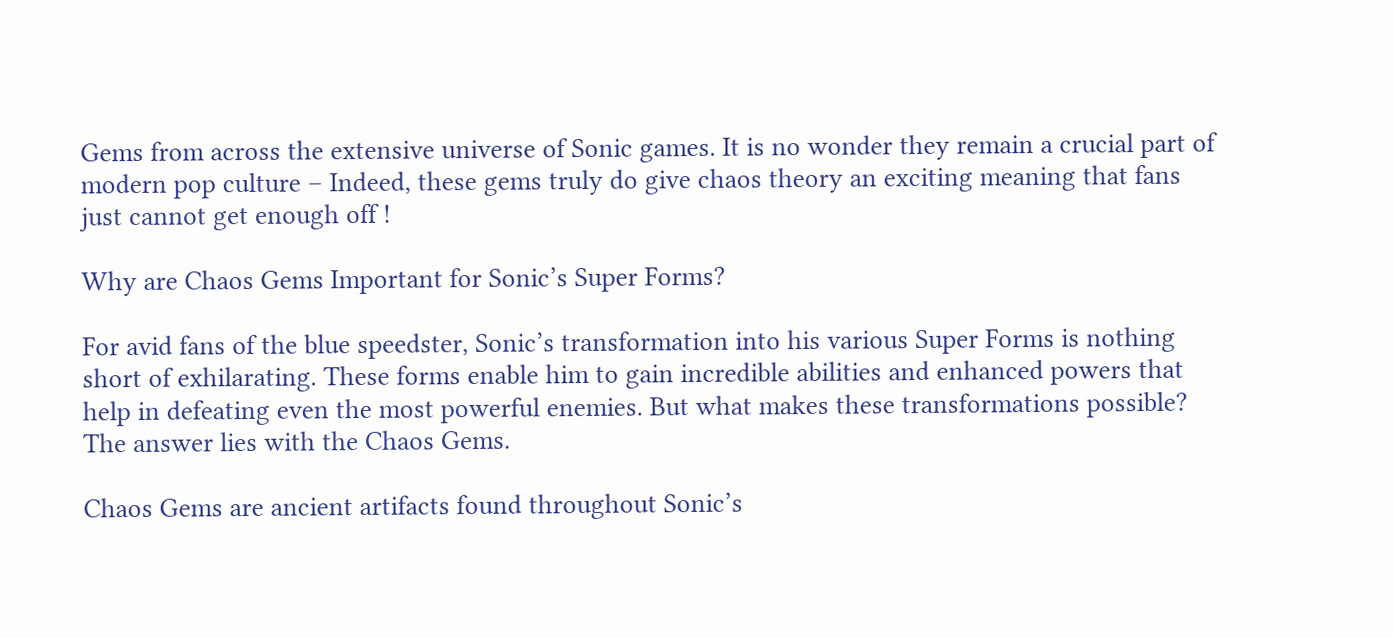Gems from across the extensive universe of Sonic games. It is no wonder they remain a crucial part of modern pop culture – Indeed, these gems truly do give chaos theory an exciting meaning that fans just cannot get enough off !

Why are Chaos Gems Important for Sonic’s Super Forms?

For avid fans of the blue speedster, Sonic’s transformation into his various Super Forms is nothing short of exhilarating. These forms enable him to gain incredible abilities and enhanced powers that help in defeating even the most powerful enemies. But what makes these transformations possible? The answer lies with the Chaos Gems.

Chaos Gems are ancient artifacts found throughout Sonic’s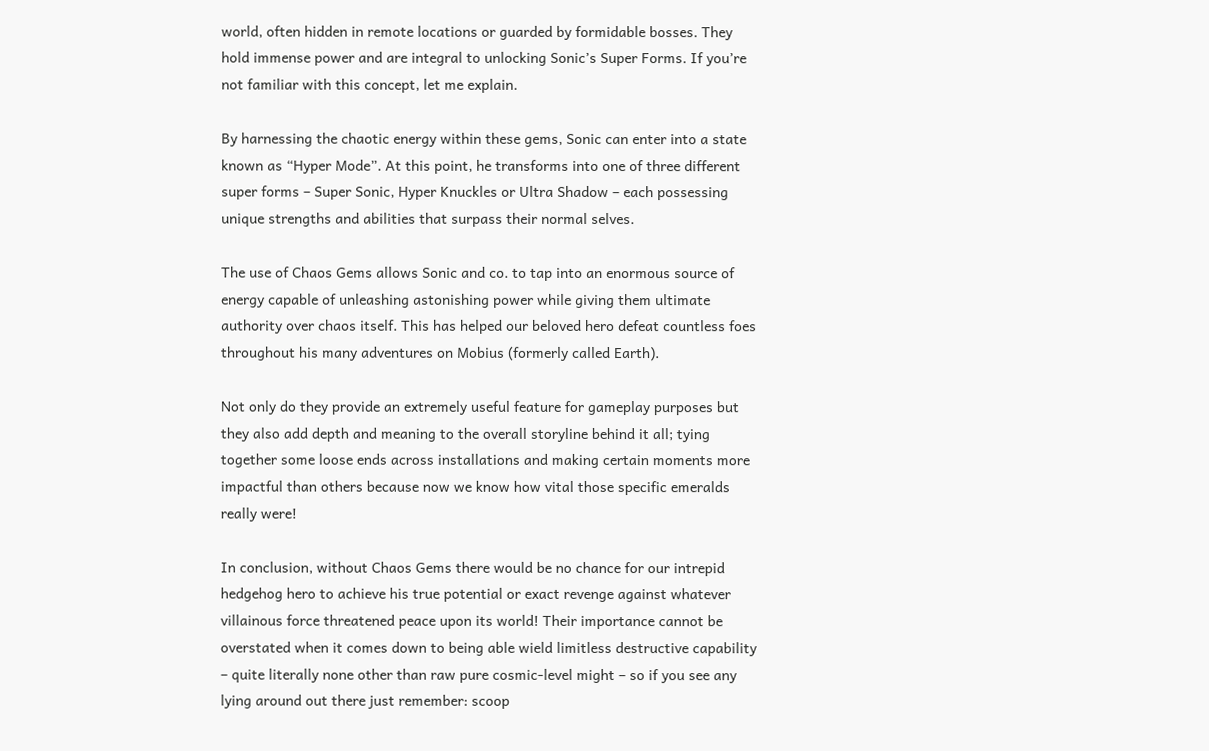world, often hidden in remote locations or guarded by formidable bosses. They hold immense power and are integral to unlocking Sonic’s Super Forms. If you’re not familiar with this concept, let me explain.

By harnessing the chaotic energy within these gems, Sonic can enter into a state known as “Hyper Mode”. At this point, he transforms into one of three different super forms – Super Sonic, Hyper Knuckles or Ultra Shadow – each possessing unique strengths and abilities that surpass their normal selves.

The use of Chaos Gems allows Sonic and co. to tap into an enormous source of energy capable of unleashing astonishing power while giving them ultimate authority over chaos itself. This has helped our beloved hero defeat countless foes throughout his many adventures on Mobius (formerly called Earth).

Not only do they provide an extremely useful feature for gameplay purposes but they also add depth and meaning to the overall storyline behind it all; tying together some loose ends across installations and making certain moments more impactful than others because now we know how vital those specific emeralds really were!

In conclusion, without Chaos Gems there would be no chance for our intrepid hedgehog hero to achieve his true potential or exact revenge against whatever villainous force threatened peace upon its world! Their importance cannot be overstated when it comes down to being able wield limitless destructive capability – quite literally none other than raw pure cosmic-level might – so if you see any lying around out there just remember: scoop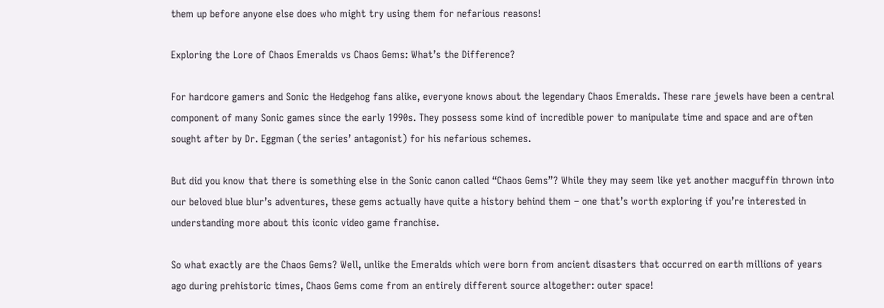them up before anyone else does who might try using them for nefarious reasons!

Exploring the Lore of Chaos Emeralds vs Chaos Gems: What’s the Difference?

For hardcore gamers and Sonic the Hedgehog fans alike, everyone knows about the legendary Chaos Emeralds. These rare jewels have been a central component of many Sonic games since the early 1990s. They possess some kind of incredible power to manipulate time and space and are often sought after by Dr. Eggman (the series’ antagonist) for his nefarious schemes.

But did you know that there is something else in the Sonic canon called “Chaos Gems”? While they may seem like yet another macguffin thrown into our beloved blue blur’s adventures, these gems actually have quite a history behind them – one that’s worth exploring if you’re interested in understanding more about this iconic video game franchise.

So what exactly are the Chaos Gems? Well, unlike the Emeralds which were born from ancient disasters that occurred on earth millions of years ago during prehistoric times, Chaos Gems come from an entirely different source altogether: outer space!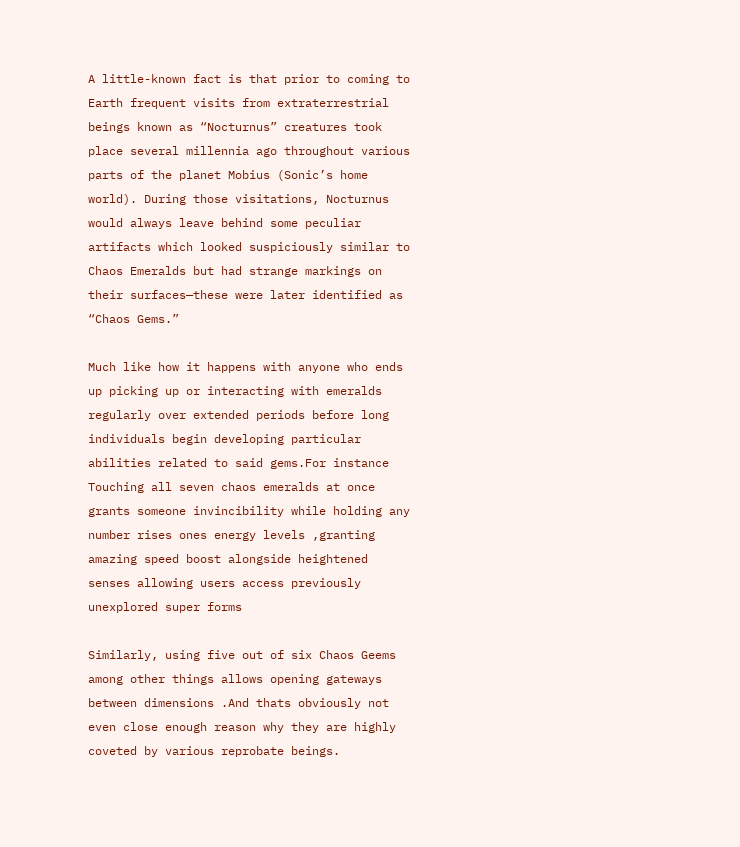A little-known fact is that prior to coming to Earth frequent visits from extraterrestrial beings known as “Nocturnus” creatures took place several millennia ago throughout various parts of the planet Mobius (Sonic’s home world). During those visitations, Nocturnus would always leave behind some peculiar artifacts which looked suspiciously similar to Chaos Emeralds but had strange markings on their surfaces—these were later identified as “Chaos Gems.”

Much like how it happens with anyone who ends up picking up or interacting with emeralds regularly over extended periods before long individuals begin developing particular abilities related to said gems.For instance Touching all seven chaos emeralds at once grants someone invincibility while holding any number rises ones energy levels ,granting amazing speed boost alongside heightened senses allowing users access previously unexplored super forms

Similarly, using five out of six Chaos Geems among other things allows opening gateways between dimensions .And thats obviously not even close enough reason why they are highly coveted by various reprobate beings.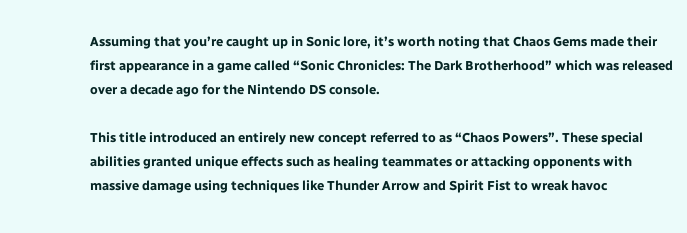Assuming that you’re caught up in Sonic lore, it’s worth noting that Chaos Gems made their first appearance in a game called “Sonic Chronicles: The Dark Brotherhood” which was released over a decade ago for the Nintendo DS console.

This title introduced an entirely new concept referred to as “Chaos Powers”. These special abilities granted unique effects such as healing teammates or attacking opponents with massive damage using techniques like Thunder Arrow and Spirit Fist to wreak havoc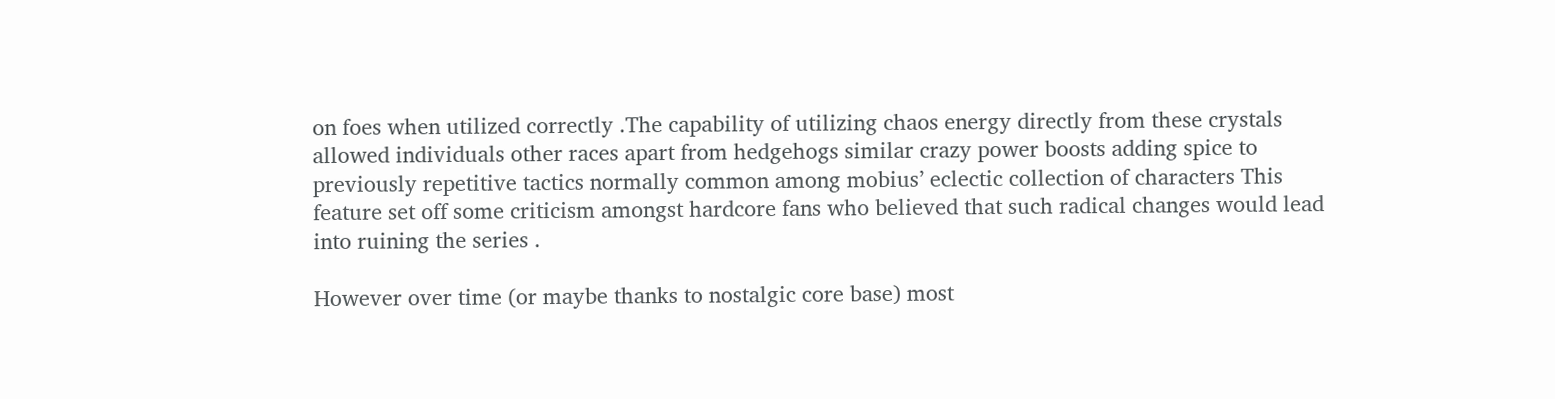on foes when utilized correctly .The capability of utilizing chaos energy directly from these crystals allowed individuals other races apart from hedgehogs similar crazy power boosts adding spice to previously repetitive tactics normally common among mobius’ eclectic collection of characters This feature set off some criticism amongst hardcore fans who believed that such radical changes would lead into ruining the series .

However over time (or maybe thanks to nostalgic core base) most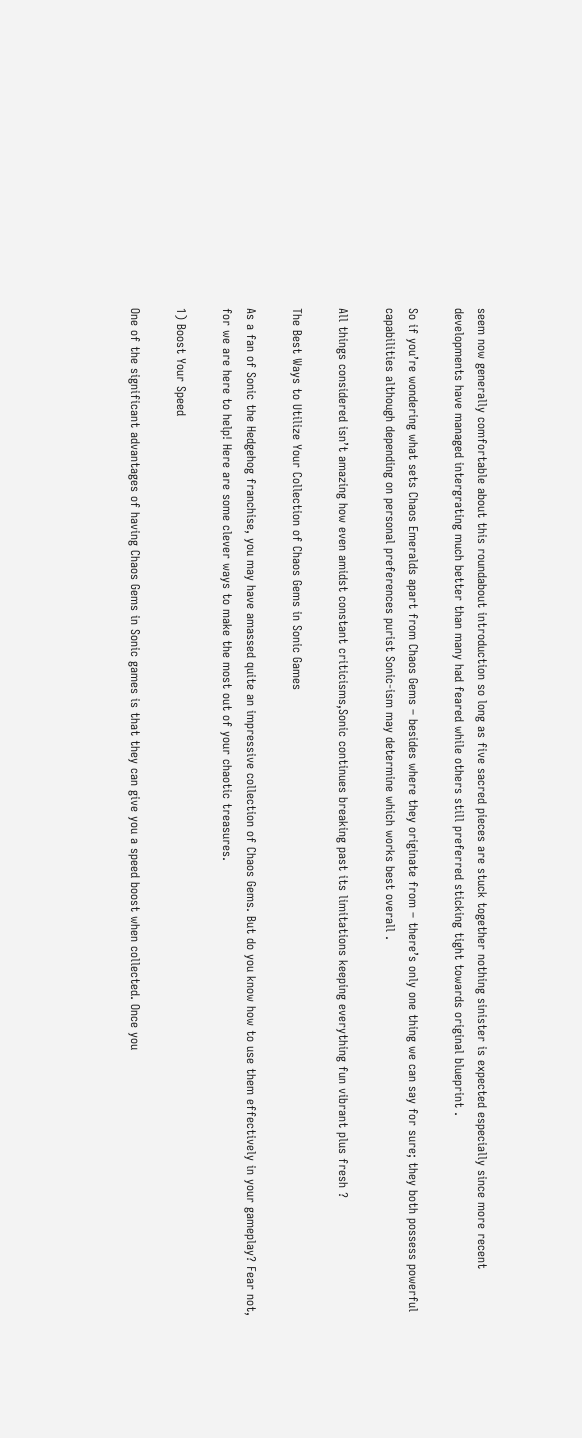seem now generally comfortable about this roundabout introduction so long as five sacred pieces are stuck together nothing sinister is expected especially since more recent developments have managed intergrating much better than many had feared while others still preferred sticking tight towards original blueprint .

So if you’re wondering what sets Chaos Emeralds apart from Chaos Gems – besides where they originate from – there’s only one thing we can say for sure; they both possess powerful capabilities although depending on personal preferences purist Sonic-ism may determine which works best overall .

All things considered isn’t amazing how even amidst constant criticisms,Sonic continues breaking past its limitations keeping everything fun vibrant plus fresh ?

The Best Ways to Utilize Your Collection of Chaos Gems in Sonic Games

As a fan of Sonic the Hedgehog franchise, you may have amassed quite an impressive collection of Chaos Gems. But do you know how to use them effectively in your gameplay? Fear not, for we are here to help! Here are some clever ways to make the most out of your chaotic treasures.

1) Boost Your Speed

One of the significant advantages of having Chaos Gems in Sonic games is that they can give you a speed boost when collected. Once you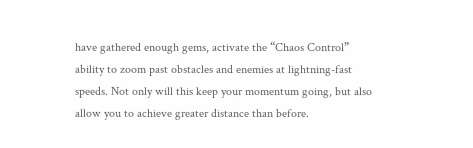have gathered enough gems, activate the “Chaos Control” ability to zoom past obstacles and enemies at lightning-fast speeds. Not only will this keep your momentum going, but also allow you to achieve greater distance than before.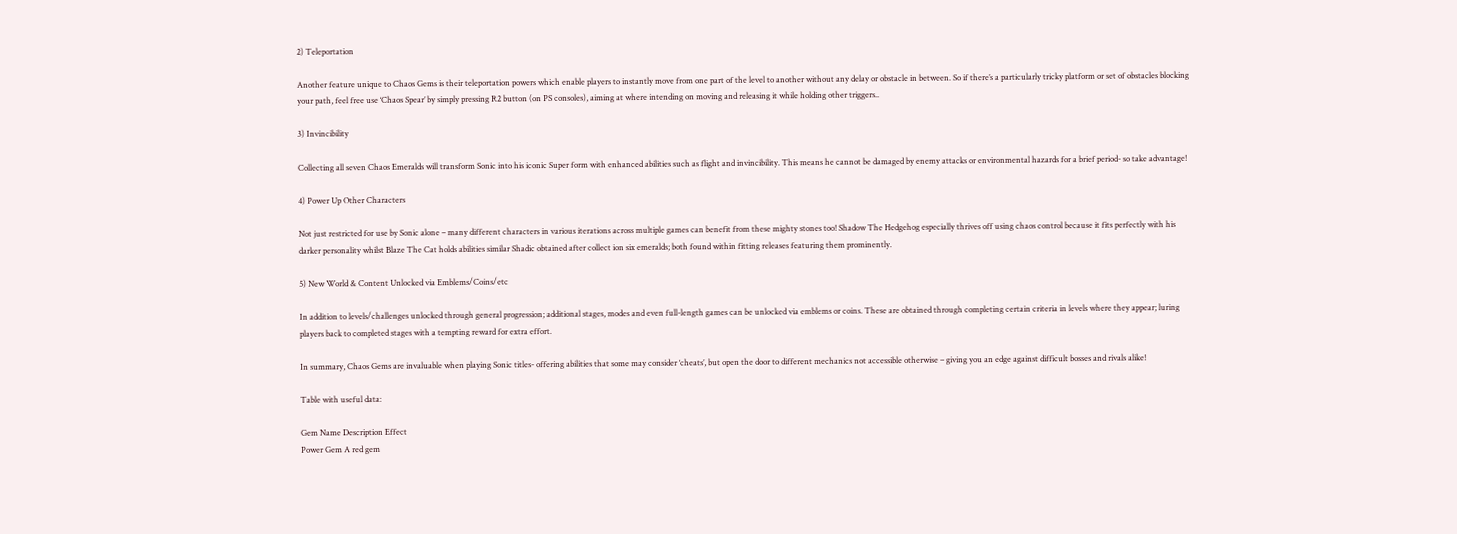2) Teleportation

Another feature unique to Chaos Gems is their teleportation powers which enable players to instantly move from one part of the level to another without any delay or obstacle in between. So if there’s a particularly tricky platform or set of obstacles blocking your path, feel free use ‘Chaos Spear’ by simply pressing R2 button (on PS consoles), aiming at where intending on moving and releasing it while holding other triggers..

3) Invincibility

Collecting all seven Chaos Emeralds will transform Sonic into his iconic Super form with enhanced abilities such as flight and invincibility. This means he cannot be damaged by enemy attacks or environmental hazards for a brief period- so take advantage!

4) Power Up Other Characters

Not just restricted for use by Sonic alone – many different characters in various iterations across multiple games can benefit from these mighty stones too! Shadow The Hedgehog especially thrives off using chaos control because it fits perfectly with his darker personality whilst Blaze The Cat holds abilities similar Shadic obtained after collect ion six emeralds; both found within fitting releases featuring them prominently.

5) New World & Content Unlocked via Emblems/Coins/etc

In addition to levels/challenges unlocked through general progression; additional stages, modes and even full-length games can be unlocked via emblems or coins. These are obtained through completing certain criteria in levels where they appear; luring players back to completed stages with a tempting reward for extra effort.

In summary, Chaos Gems are invaluable when playing Sonic titles- offering abilities that some may consider ‘cheats’, but open the door to different mechanics not accessible otherwise – giving you an edge against difficult bosses and rivals alike!

Table with useful data:

Gem Name Description Effect
Power Gem A red gem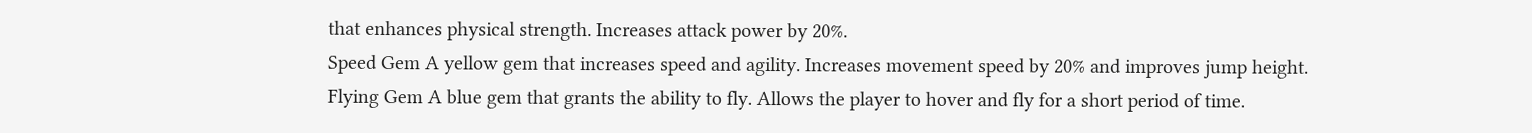that enhances physical strength. Increases attack power by 20%.
Speed Gem A yellow gem that increases speed and agility. Increases movement speed by 20% and improves jump height.
Flying Gem A blue gem that grants the ability to fly. Allows the player to hover and fly for a short period of time.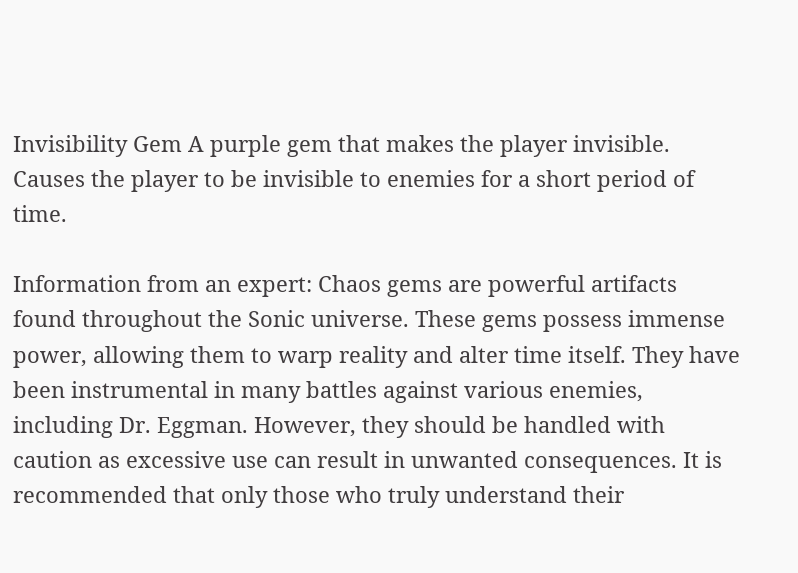Invisibility Gem A purple gem that makes the player invisible. Causes the player to be invisible to enemies for a short period of time.

Information from an expert: Chaos gems are powerful artifacts found throughout the Sonic universe. These gems possess immense power, allowing them to warp reality and alter time itself. They have been instrumental in many battles against various enemies, including Dr. Eggman. However, they should be handled with caution as excessive use can result in unwanted consequences. It is recommended that only those who truly understand their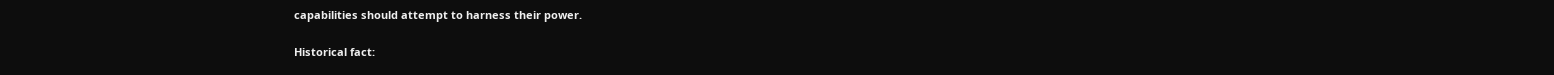capabilities should attempt to harness their power.

Historical fact: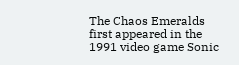The Chaos Emeralds first appeared in the 1991 video game Sonic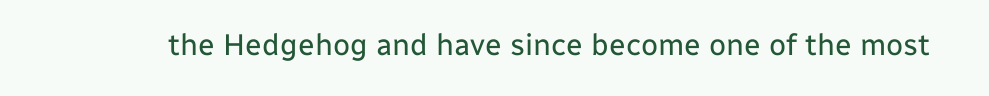the Hedgehog and have since become one of the most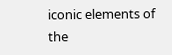iconic elements of the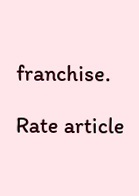franchise.

Rate article